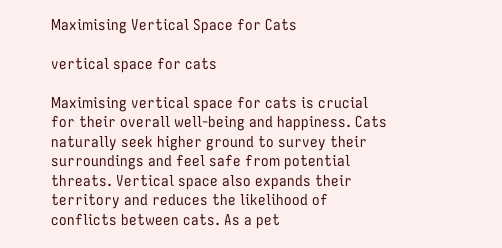Maximising Vertical Space for Cats

vertical space for cats

Maximising vertical space for cats is crucial for their overall well-being and happiness. Cats naturally seek higher ground to survey their surroundings and feel safe from potential threats. Vertical space also expands their territory and reduces the likelihood of conflicts between cats. As a pet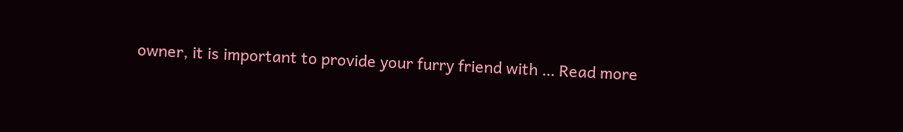owner, it is important to provide your furry friend with … Read more